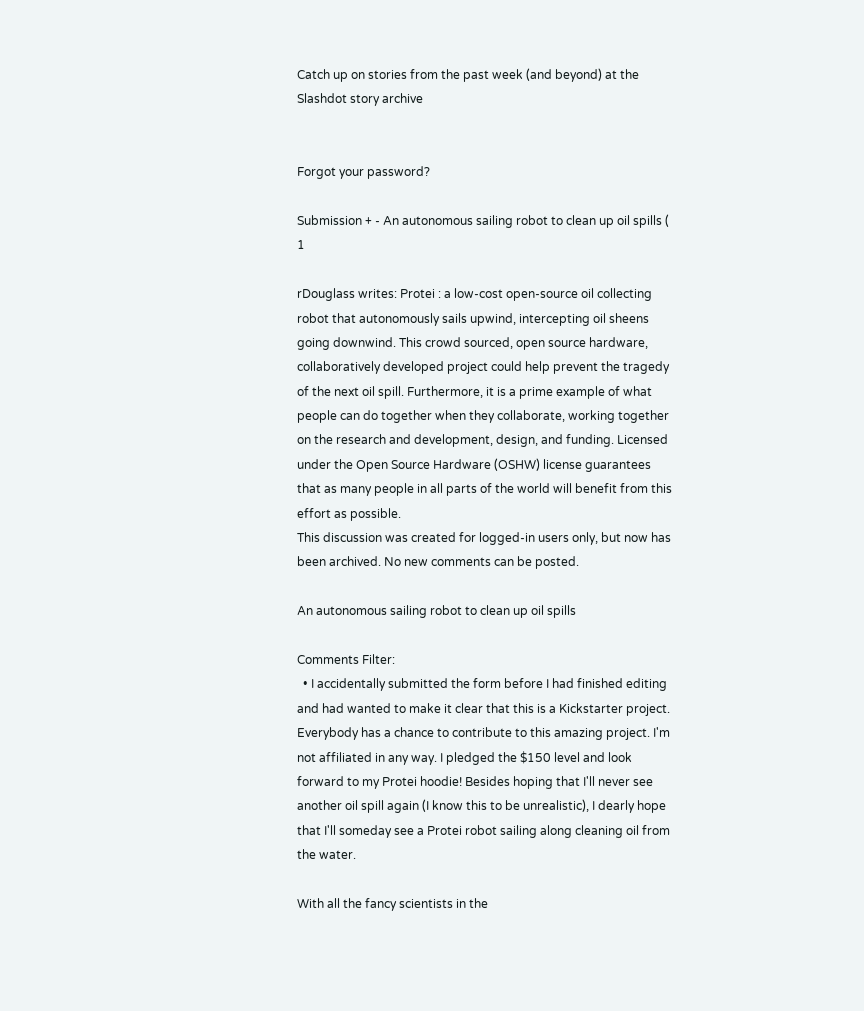Catch up on stories from the past week (and beyond) at the Slashdot story archive


Forgot your password?

Submission + - An autonomous sailing robot to clean up oil spills ( 1

rDouglass writes: Protei : a low-cost open-source oil collecting robot that autonomously sails upwind, intercepting oil sheens going downwind. This crowd sourced, open source hardware, collaboratively developed project could help prevent the tragedy of the next oil spill. Furthermore, it is a prime example of what people can do together when they collaborate, working together on the research and development, design, and funding. Licensed under the Open Source Hardware (OSHW) license guarantees that as many people in all parts of the world will benefit from this effort as possible.
This discussion was created for logged-in users only, but now has been archived. No new comments can be posted.

An autonomous sailing robot to clean up oil spills

Comments Filter:
  • I accidentally submitted the form before I had finished editing and had wanted to make it clear that this is a Kickstarter project. Everybody has a chance to contribute to this amazing project. I'm not affiliated in any way. I pledged the $150 level and look forward to my Protei hoodie! Besides hoping that I'll never see another oil spill again (I know this to be unrealistic), I dearly hope that I'll someday see a Protei robot sailing along cleaning oil from the water.

With all the fancy scientists in the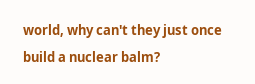world, why can't they just once build a nuclear balm?